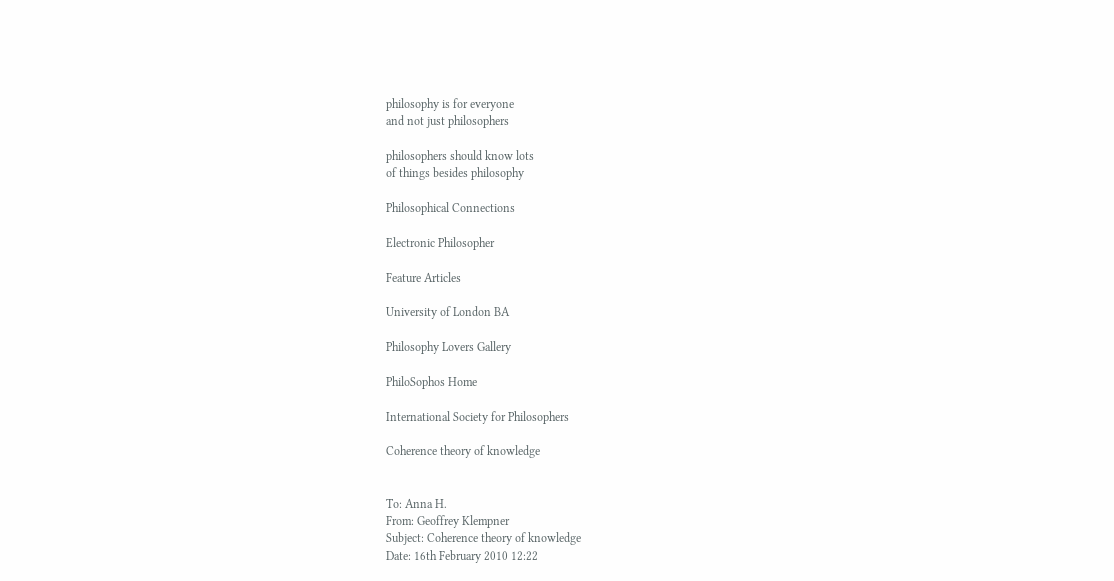philosophy is for everyone
and not just philosophers

philosophers should know lots
of things besides philosophy

Philosophical Connections

Electronic Philosopher

Feature Articles

University of London BA

Philosophy Lovers Gallery

PhiloSophos Home

International Society for Philosophers

Coherence theory of knowledge


To: Anna H.
From: Geoffrey Klempner
Subject: Coherence theory of knowledge
Date: 16th February 2010 12:22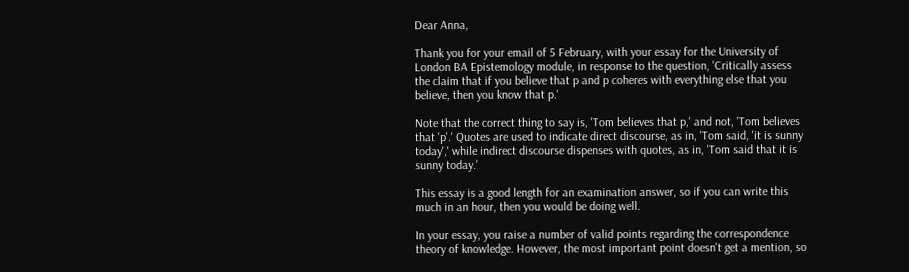Dear Anna,

Thank you for your email of 5 February, with your essay for the University of London BA Epistemology module, in response to the question, 'Critically assess the claim that if you believe that p and p coheres with everything else that you believe, then you know that p.'

Note that the correct thing to say is, 'Tom believes that p,' and not, 'Tom believes that 'p'.' Quotes are used to indicate direct discourse, as in, 'Tom said, 'it is sunny today',' while indirect discourse dispenses with quotes, as in, 'Tom said that it is sunny today.'

This essay is a good length for an examination answer, so if you can write this much in an hour, then you would be doing well.

In your essay, you raise a number of valid points regarding the correspondence theory of knowledge. However, the most important point doesn't get a mention, so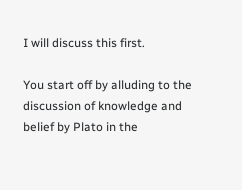I will discuss this first.

You start off by alluding to the discussion of knowledge and belief by Plato in the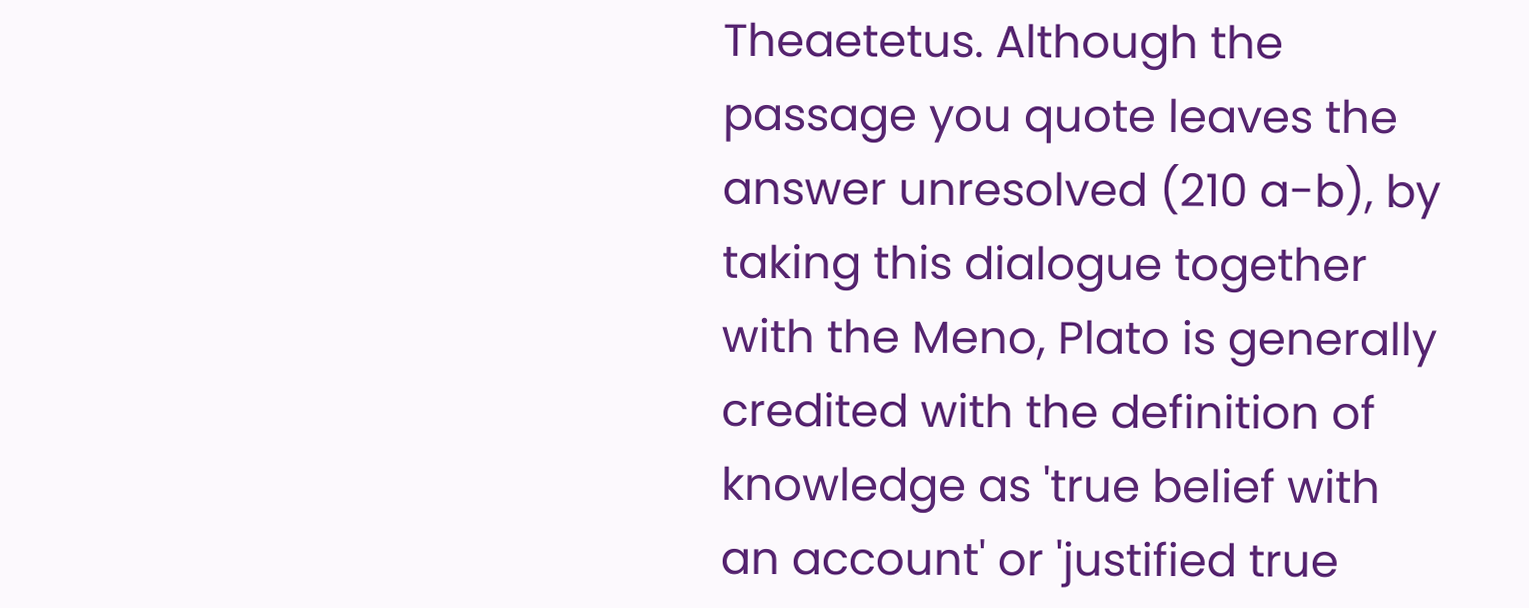Theaetetus. Although the passage you quote leaves the answer unresolved (210 a-b), by taking this dialogue together with the Meno, Plato is generally credited with the definition of knowledge as 'true belief with an account' or 'justified true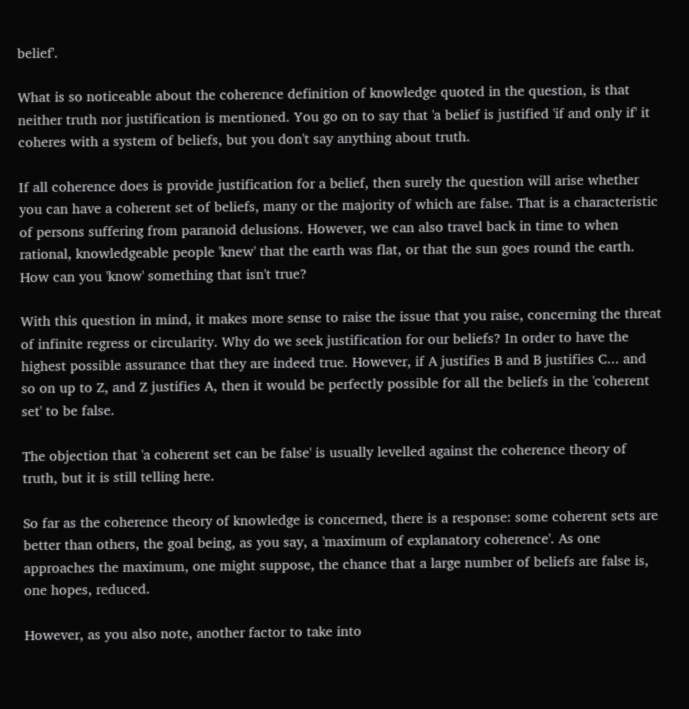belief'.

What is so noticeable about the coherence definition of knowledge quoted in the question, is that neither truth nor justification is mentioned. You go on to say that 'a belief is justified 'if and only if' it coheres with a system of beliefs, but you don't say anything about truth.

If all coherence does is provide justification for a belief, then surely the question will arise whether you can have a coherent set of beliefs, many or the majority of which are false. That is a characteristic of persons suffering from paranoid delusions. However, we can also travel back in time to when rational, knowledgeable people 'knew' that the earth was flat, or that the sun goes round the earth. How can you 'know' something that isn't true?

With this question in mind, it makes more sense to raise the issue that you raise, concerning the threat of infinite regress or circularity. Why do we seek justification for our beliefs? In order to have the highest possible assurance that they are indeed true. However, if A justifies B and B justifies C... and so on up to Z, and Z justifies A, then it would be perfectly possible for all the beliefs in the 'coherent set' to be false.

The objection that 'a coherent set can be false' is usually levelled against the coherence theory of truth, but it is still telling here.

So far as the coherence theory of knowledge is concerned, there is a response: some coherent sets are better than others, the goal being, as you say, a 'maximum of explanatory coherence'. As one approaches the maximum, one might suppose, the chance that a large number of beliefs are false is, one hopes, reduced.

However, as you also note, another factor to take into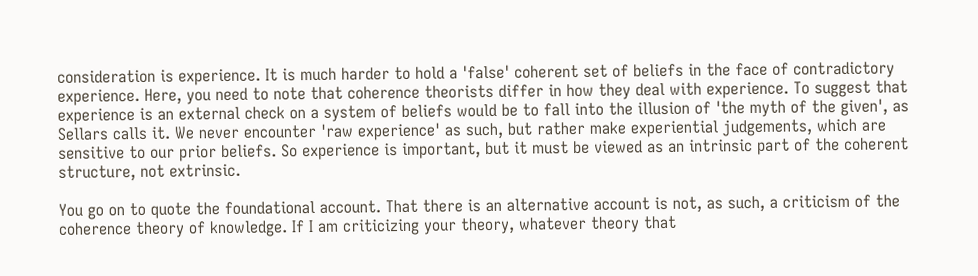consideration is experience. It is much harder to hold a 'false' coherent set of beliefs in the face of contradictory experience. Here, you need to note that coherence theorists differ in how they deal with experience. To suggest that experience is an external check on a system of beliefs would be to fall into the illusion of 'the myth of the given', as Sellars calls it. We never encounter 'raw experience' as such, but rather make experiential judgements, which are sensitive to our prior beliefs. So experience is important, but it must be viewed as an intrinsic part of the coherent structure, not extrinsic.

You go on to quote the foundational account. That there is an alternative account is not, as such, a criticism of the coherence theory of knowledge. If I am criticizing your theory, whatever theory that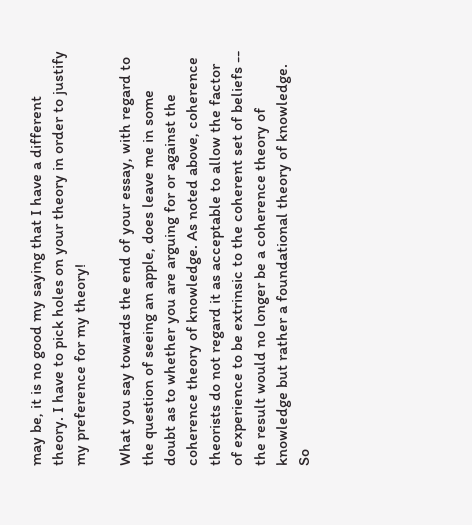may be, it is no good my saying that I have a different theory. I have to pick holes on your theory in order to justify my preference for my theory!

What you say towards the end of your essay, with regard to the question of seeing an apple, does leave me in some doubt as to whether you are arguing for or against the coherence theory of knowledge. As noted above, coherence theorists do not regard it as acceptable to allow the factor of experience to be extrinsic to the coherent set of beliefs -- the result would no longer be a coherence theory of knowledge but rather a foundational theory of knowledge. So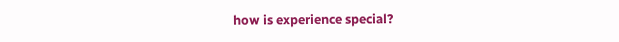how is experience special?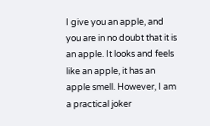I give you an apple, and you are in no doubt that it is an apple. It looks and feels like an apple, it has an apple smell. However, I am a practical joker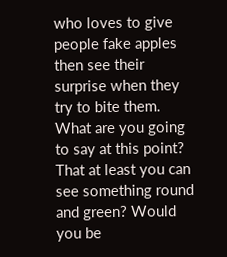who loves to give people fake apples then see their surprise when they try to bite them. What are you going to say at this point? That at least you can see something round and green? Would you be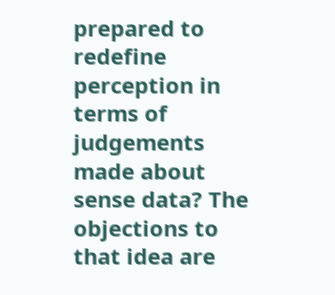prepared to redefine perception in terms of judgements made about sense data? The objections to that idea are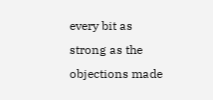every bit as strong as the objections made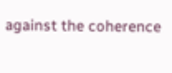against the coherence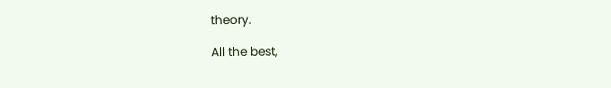theory.

All the best,